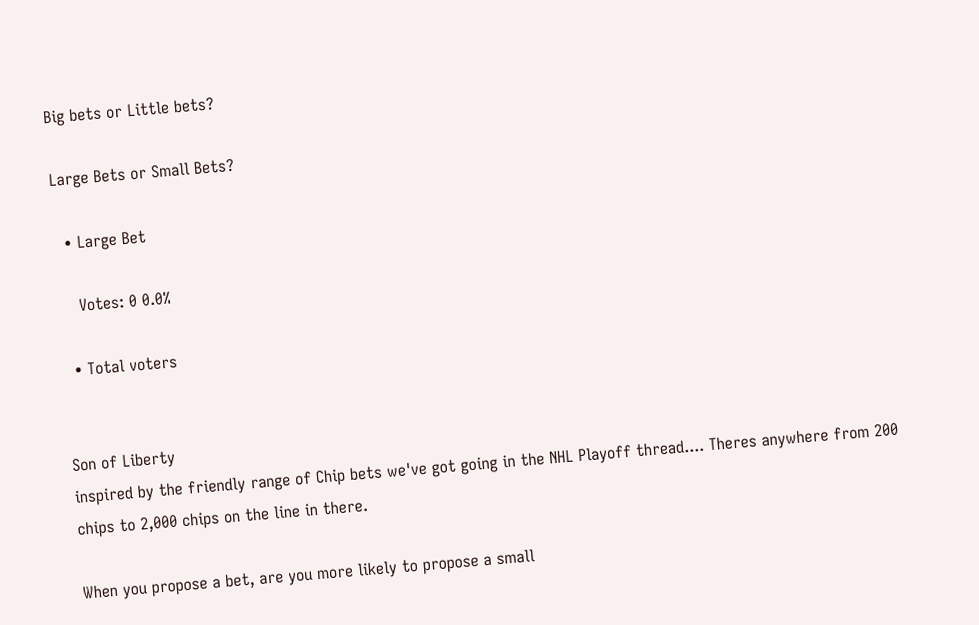Big bets or Little bets?

Large Bets or Small Bets?

  • Large Bet

    Votes: 0 0.0%

  • Total voters


Son of Liberty
inspired by the friendly range of Chip bets we've got going in the NHL Playoff thread.... Theres anywhere from 200 chips to 2,000 chips on the line in there.

When you propose a bet, are you more likely to propose a small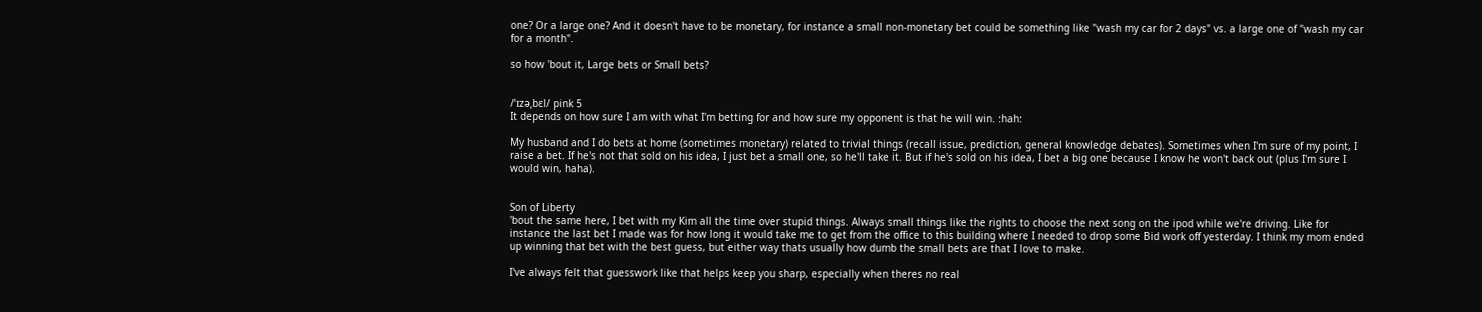one? Or a large one? And it doesn't have to be monetary, for instance a small non-monetary bet could be something like "wash my car for 2 days" vs. a large one of "wash my car for a month".

so how 'bout it, Large bets or Small bets?


/ˈɪzəˌbɛl/ pink 5
It depends on how sure I am with what I'm betting for and how sure my opponent is that he will win. :hah:

My husband and I do bets at home (sometimes monetary) related to trivial things (recall issue, prediction, general knowledge debates). Sometimes when I'm sure of my point, I raise a bet. If he's not that sold on his idea, I just bet a small one, so he'll take it. But if he's sold on his idea, I bet a big one because I know he won't back out (plus I'm sure I would win, haha).


Son of Liberty
'bout the same here, I bet with my Kim all the time over stupid things. Always small things like the rights to choose the next song on the ipod while we're driving. Like for instance the last bet I made was for how long it would take me to get from the office to this building where I needed to drop some Bid work off yesterday. I think my mom ended up winning that bet with the best guess, but either way thats usually how dumb the small bets are that I love to make.

I've always felt that guesswork like that helps keep you sharp, especially when theres no real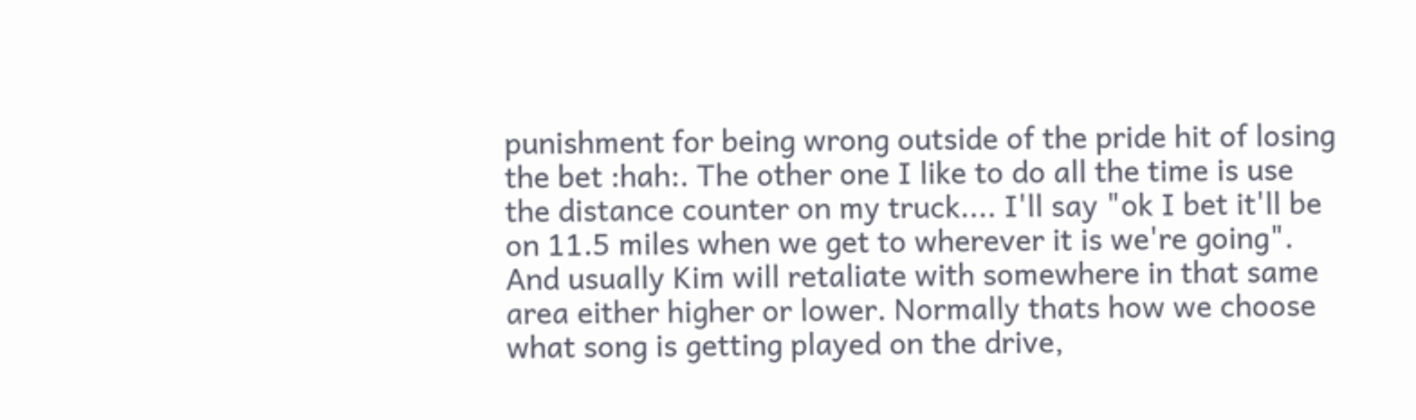punishment for being wrong outside of the pride hit of losing the bet :hah:. The other one I like to do all the time is use the distance counter on my truck.... I'll say "ok I bet it'll be on 11.5 miles when we get to wherever it is we're going". And usually Kim will retaliate with somewhere in that same area either higher or lower. Normally thats how we choose what song is getting played on the drive,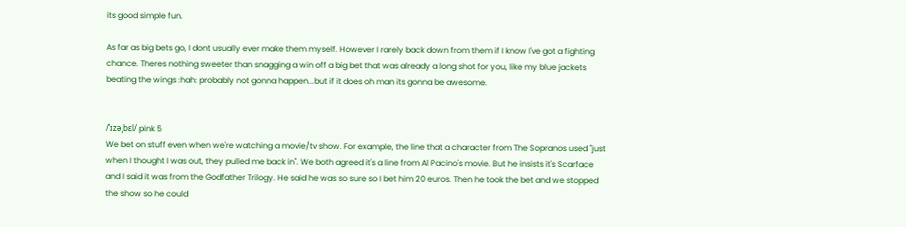its good simple fun.

As far as big bets go, I dont usually ever make them myself. However I rarely back down from them if I know I've got a fighting chance. Theres nothing sweeter than snagging a win off a big bet that was already a long shot for you, like my blue jackets beating the wings :hah: probably not gonna happen...but if it does oh man its gonna be awesome.


/ˈɪzəˌbɛl/ pink 5
We bet on stuff even when we're watching a movie/tv show. For example, the line that a character from The Sopranos used "just when I thought I was out, they pulled me back in". We both agreed it's a line from Al Pacino's movie. But he insists it's Scarface and I said it was from the Godfather Trilogy. He said he was so sure so I bet him 20 euros. Then he took the bet and we stopped the show so he could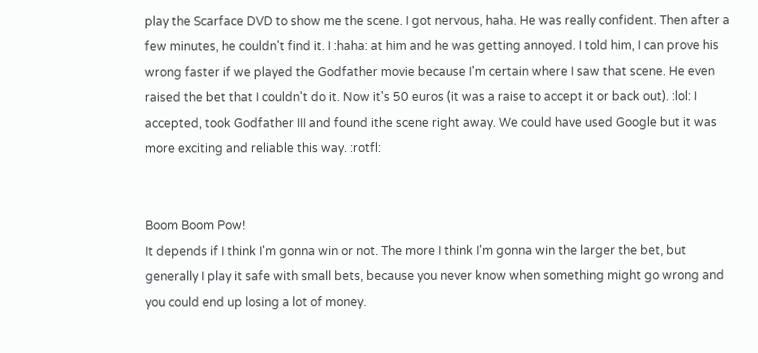play the Scarface DVD to show me the scene. I got nervous, haha. He was really confident. Then after a few minutes, he couldn't find it. I :haha: at him and he was getting annoyed. I told him, I can prove his wrong faster if we played the Godfather movie because I'm certain where I saw that scene. He even raised the bet that I couldn't do it. Now it's 50 euros (it was a raise to accept it or back out). :lol: I accepted, took Godfather III and found ithe scene right away. We could have used Google but it was more exciting and reliable this way. :rotfl:


Boom Boom Pow!
It depends if I think I'm gonna win or not. The more I think I'm gonna win the larger the bet, but generally I play it safe with small bets, because you never know when something might go wrong and you could end up losing a lot of money.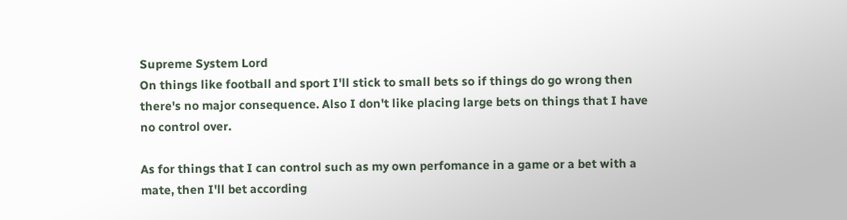Supreme System Lord
On things like football and sport I'll stick to small bets so if things do go wrong then there's no major consequence. Also I don't like placing large bets on things that I have no control over.

As for things that I can control such as my own perfomance in a game or a bet with a mate, then I'll bet according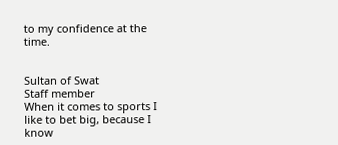to my confidence at the time.


Sultan of Swat
Staff member
When it comes to sports I like to bet big, because I know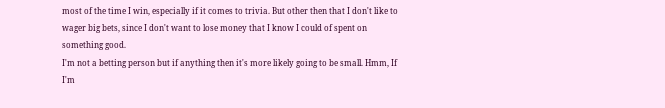most of the time I win, especially if it comes to trivia. But other then that I don't like to wager big bets, since I don't want to lose money that I know I could of spent on something good.
I'm not a betting person but if anything then it's more likely going to be small. Hmm, If I'm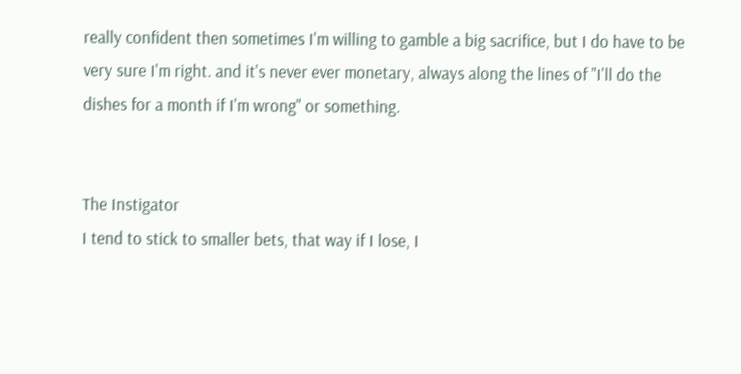really confident then sometimes I'm willing to gamble a big sacrifice, but I do have to be very sure I'm right. and it's never ever monetary, always along the lines of "I'll do the dishes for a month if I'm wrong" or something.


The Instigator
I tend to stick to smaller bets, that way if I lose, I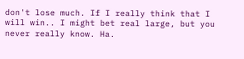don't lose much. If I really think that I will win.. I might bet real large, but you never really know. Ha.